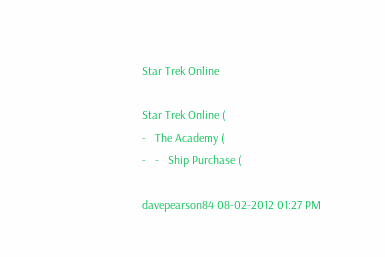Star Trek Online

Star Trek Online (
-   The Academy (
-   -   Ship Purchase (

davepearson84 08-02-2012 01:27 PM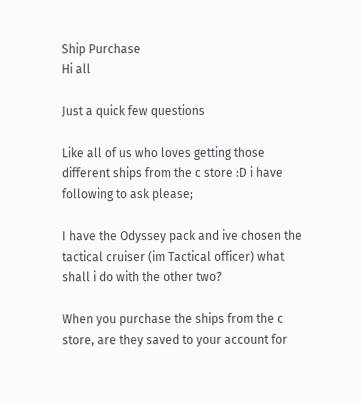Ship Purchase
Hi all

Just a quick few questions

Like all of us who loves getting those different ships from the c store :D i have following to ask please;

I have the Odyssey pack and ive chosen the tactical cruiser (im Tactical officer) what shall i do with the other two?

When you purchase the ships from the c store, are they saved to your account for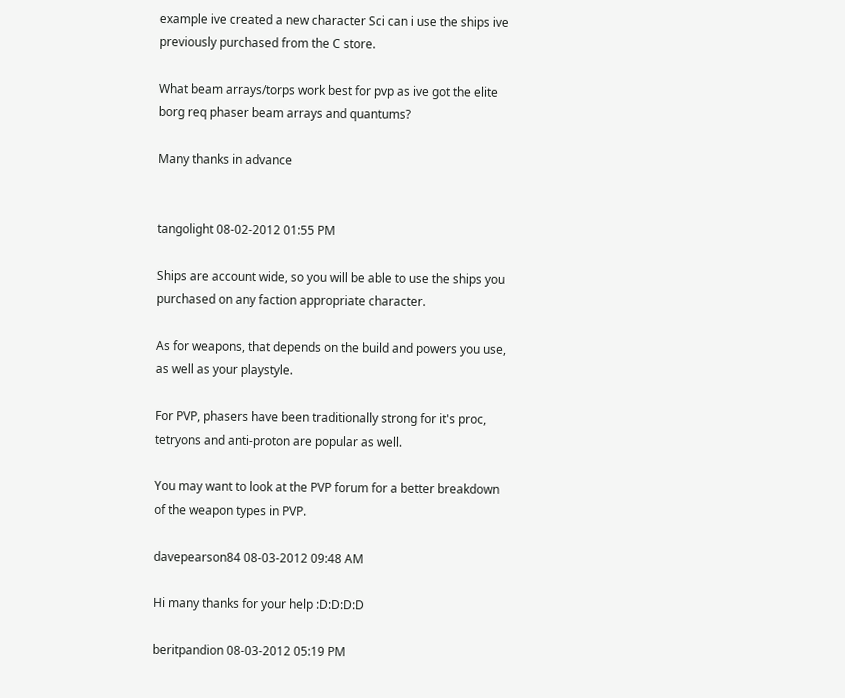example ive created a new character Sci can i use the ships ive previously purchased from the C store.

What beam arrays/torps work best for pvp as ive got the elite borg req phaser beam arrays and quantums?

Many thanks in advance


tangolight 08-02-2012 01:55 PM

Ships are account wide, so you will be able to use the ships you purchased on any faction appropriate character.

As for weapons, that depends on the build and powers you use, as well as your playstyle.

For PVP, phasers have been traditionally strong for it's proc, tetryons and anti-proton are popular as well.

You may want to look at the PVP forum for a better breakdown of the weapon types in PVP.

davepearson84 08-03-2012 09:48 AM

Hi many thanks for your help :D:D:D:D

beritpandion 08-03-2012 05:19 PM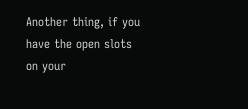Another thing, if you have the open slots on your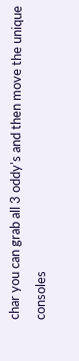char you can grab all 3 oddy's and then move the unique consoles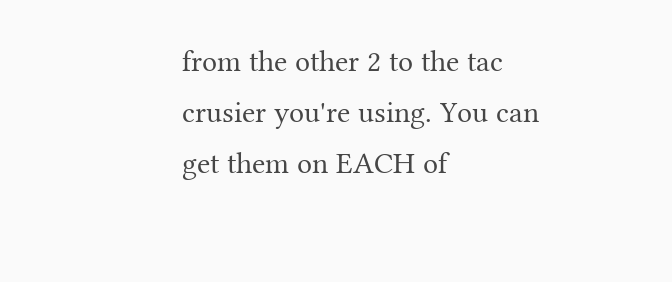from the other 2 to the tac crusier you're using. You can get them on EACH of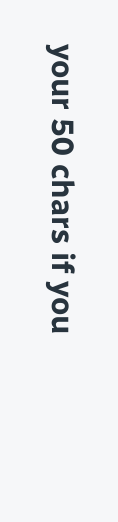your 50 chars if you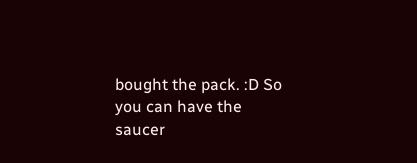bought the pack. :D So you can have the saucer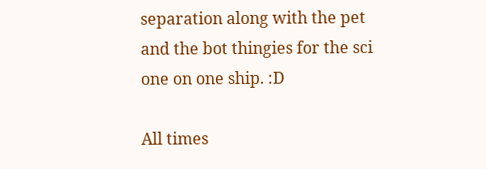separation along with the pet and the bot thingies for the sci one on one ship. :D

All times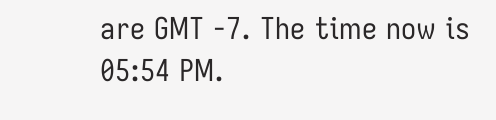are GMT -7. The time now is 05:54 PM.